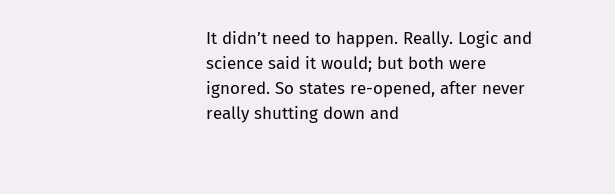It didn’t need to happen. Really. Logic and science said it would; but both were ignored. So states re-opened, after never really shutting down and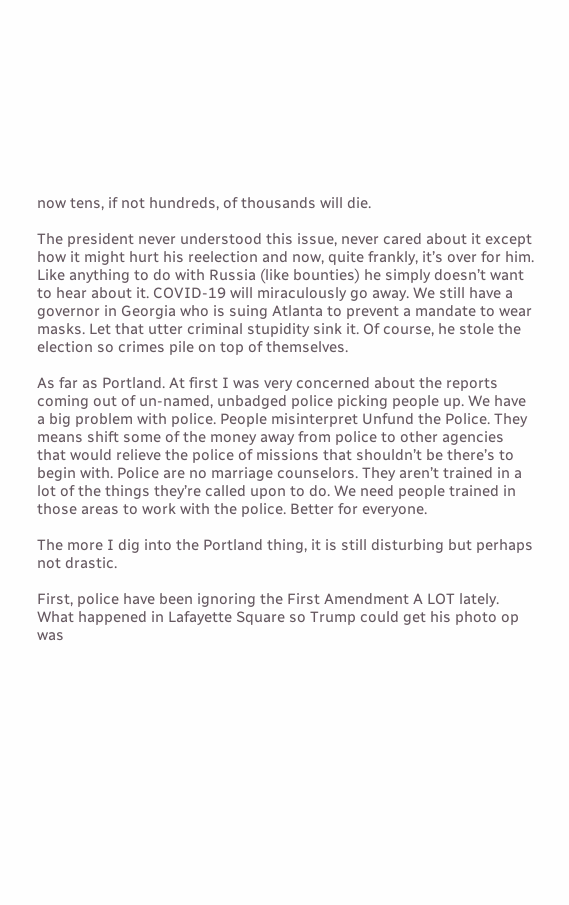now tens, if not hundreds, of thousands will die.

The president never understood this issue, never cared about it except how it might hurt his reelection and now, quite frankly, it’s over for him. Like anything to do with Russia (like bounties) he simply doesn’t want to hear about it. COVID-19 will miraculously go away. We still have a governor in Georgia who is suing Atlanta to prevent a mandate to wear masks. Let that utter criminal stupidity sink it. Of course, he stole the election so crimes pile on top of themselves.

As far as Portland. At first I was very concerned about the reports coming out of un-named, unbadged police picking people up. We have a big problem with police. People misinterpret Unfund the Police. They means shift some of the money away from police to other agencies that would relieve the police of missions that shouldn’t be there’s to begin with. Police are no marriage counselors. They aren’t trained in a lot of the things they’re called upon to do. We need people trained in those areas to work with the police. Better for everyone.

The more I dig into the Portland thing, it is still disturbing but perhaps not drastic.

First, police have been ignoring the First Amendment A LOT lately. What happened in Lafayette Square so Trump could get his photo op was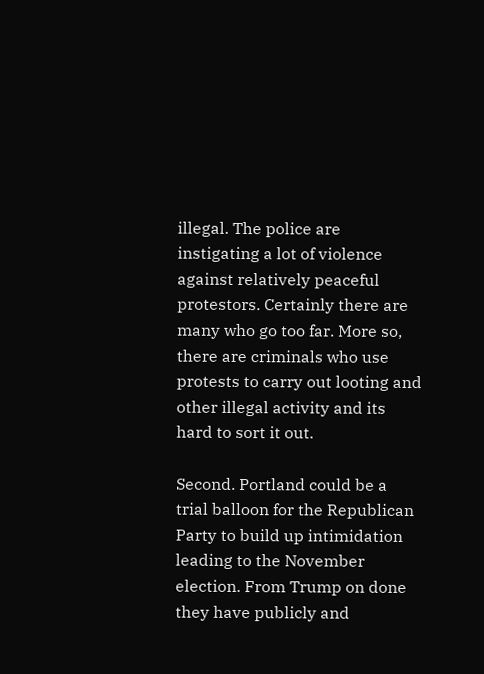illegal. The police are instigating a lot of violence against relatively peaceful protestors. Certainly there are many who go too far. More so, there are criminals who use protests to carry out looting and other illegal activity and its hard to sort it out.

Second. Portland could be a trial balloon for the Republican Party to build up intimidation leading to the November election. From Trump on done they have publicly and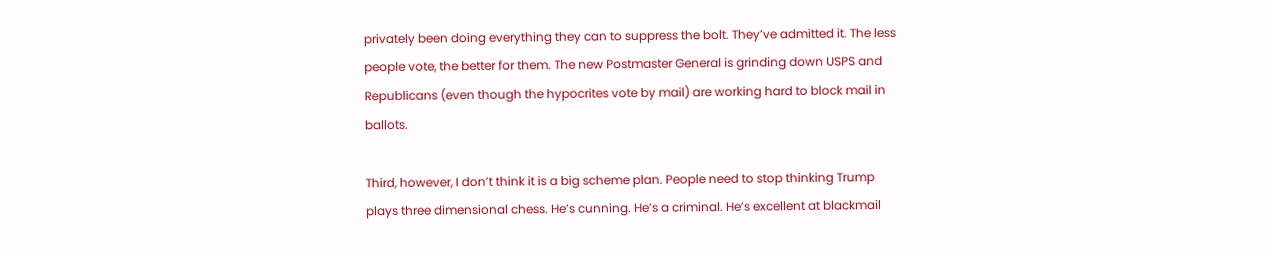privately been doing everything they can to suppress the bolt. They’ve admitted it. The less people vote, the better for them. The new Postmaster General is grinding down USPS and Republicans (even though the hypocrites vote by mail) are working hard to block mail in ballots.

Third, however, I don’t think it is a big scheme plan. People need to stop thinking Trump plays three dimensional chess. He’s cunning. He’s a criminal. He’s excellent at blackmail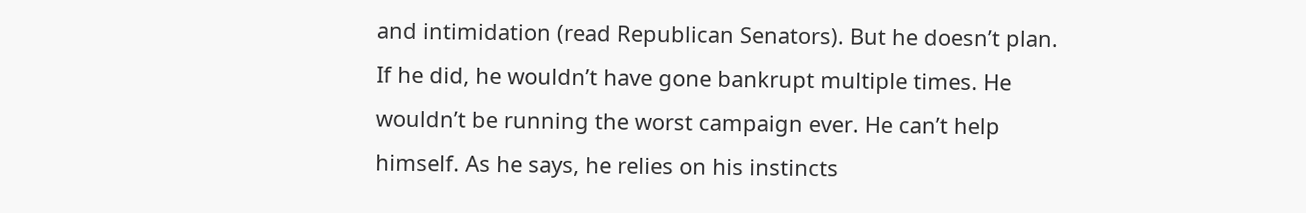and intimidation (read Republican Senators). But he doesn’t plan. If he did, he wouldn’t have gone bankrupt multiple times. He wouldn’t be running the worst campaign ever. He can’t help himself. As he says, he relies on his instincts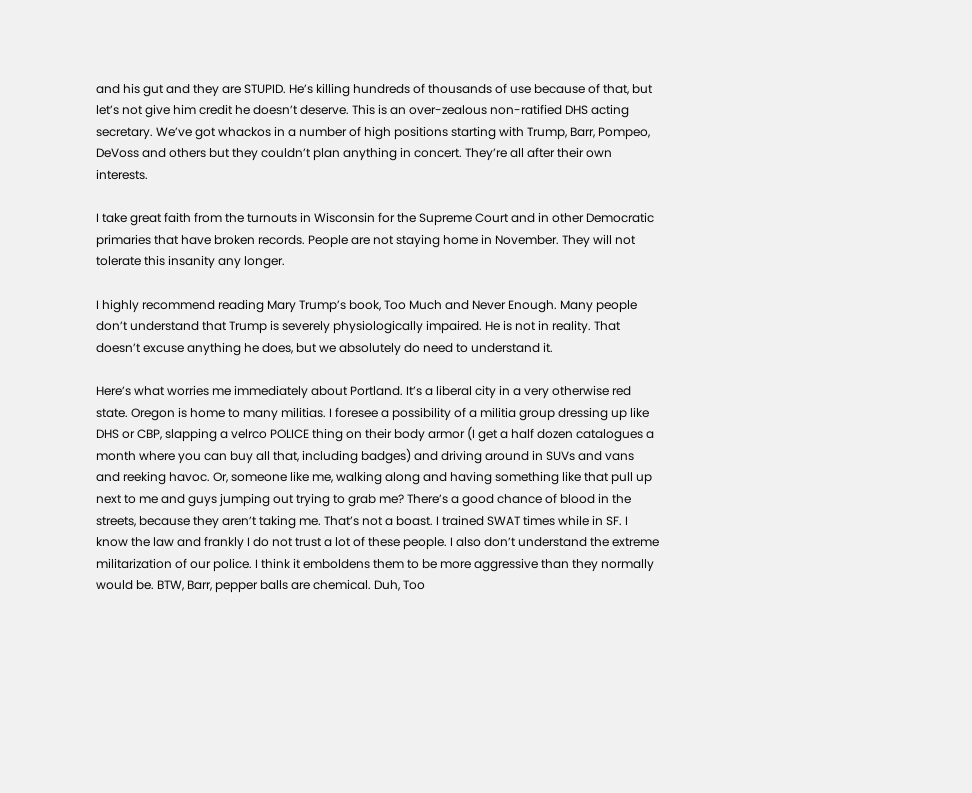and his gut and they are STUPID. He’s killing hundreds of thousands of use because of that, but let’s not give him credit he doesn’t deserve. This is an over-zealous non-ratified DHS acting secretary. We’ve got whackos in a number of high positions starting with Trump, Barr, Pompeo, DeVoss and others but they couldn’t plan anything in concert. They’re all after their own interests.

I take great faith from the turnouts in Wisconsin for the Supreme Court and in other Democratic primaries that have broken records. People are not staying home in November. They will not tolerate this insanity any longer.

I highly recommend reading Mary Trump’s book, Too Much and Never Enough. Many people don’t understand that Trump is severely physiologically impaired. He is not in reality. That doesn’t excuse anything he does, but we absolutely do need to understand it.

Here’s what worries me immediately about Portland. It’s a liberal city in a very otherwise red state. Oregon is home to many militias. I foresee a possibility of a militia group dressing up like DHS or CBP, slapping a velrco POLICE thing on their body armor (I get a half dozen catalogues a month where you can buy all that, including badges) and driving around in SUVs and vans and reeking havoc. Or, someone like me, walking along and having something like that pull up next to me and guys jumping out trying to grab me? There’s a good chance of blood in the streets, because they aren’t taking me. That’s not a boast. I trained SWAT times while in SF. I know the law and frankly I do not trust a lot of these people. I also don’t understand the extreme militarization of our police. I think it emboldens them to be more aggressive than they normally would be. BTW, Barr, pepper balls are chemical. Duh, Too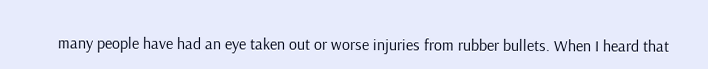many people have had an eye taken out or worse injuries from rubber bullets. When I heard that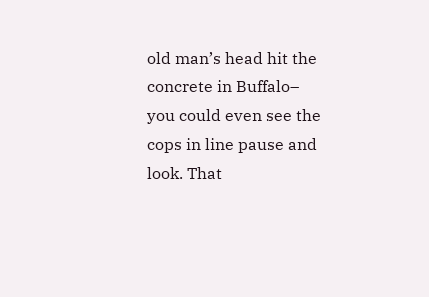old man’s head hit the concrete in Buffalo– you could even see the cops in line pause and look. That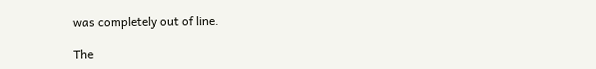was completely out of line.

The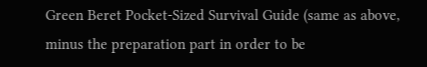Green Beret Pocket-Sized Survival Guide (same as above, minus the preparation part in order to be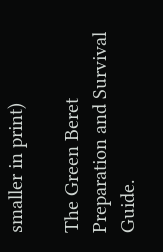smaller in print)

The Green Beret Preparation and Survival Guide.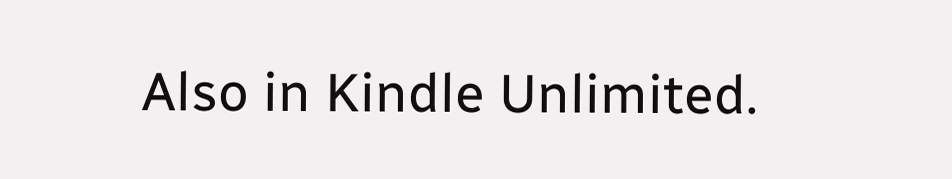Also in Kindle Unlimited.